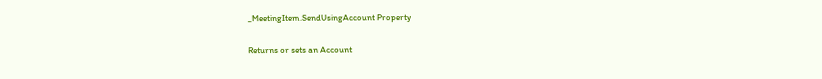_MeetingItem.SendUsingAccount Property

Returns or sets an Account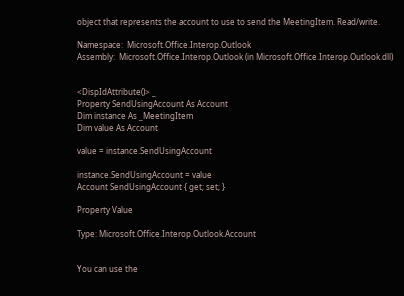object that represents the account to use to send the MeetingItem. Read/write.

Namespace:  Microsoft.Office.Interop.Outlook
Assembly:  Microsoft.Office.Interop.Outlook (in Microsoft.Office.Interop.Outlook.dll)


<DispIdAttribute()> _
Property SendUsingAccount As Account
Dim instance As _MeetingItem
Dim value As Account

value = instance.SendUsingAccount

instance.SendUsingAccount = value
Account SendUsingAccount { get; set; }

Property Value

Type: Microsoft.Office.Interop.Outlook.Account


You can use the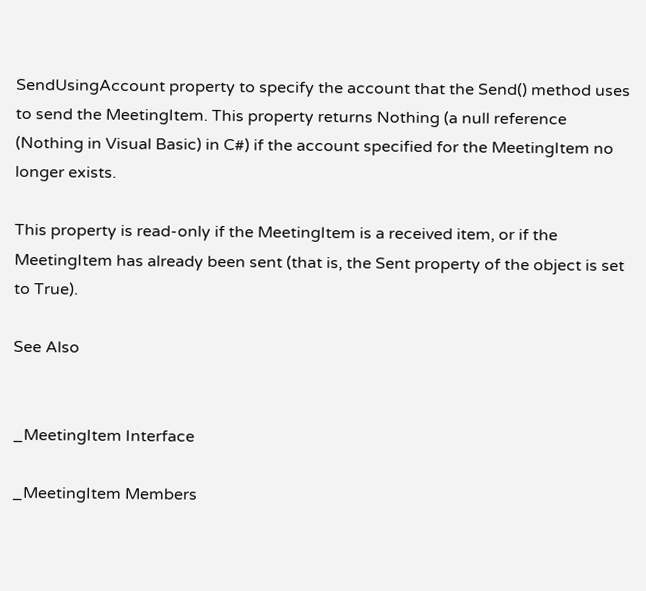SendUsingAccount property to specify the account that the Send() method uses to send the MeetingItem. This property returns Nothing (a null reference (Nothing in Visual Basic) in C#) if the account specified for the MeetingItem no longer exists.

This property is read-only if the MeetingItem is a received item, or if the MeetingItem has already been sent (that is, the Sent property of the object is set to True).

See Also


_MeetingItem Interface

_MeetingItem Members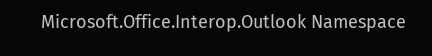Microsoft.Office.Interop.Outlook Namespace